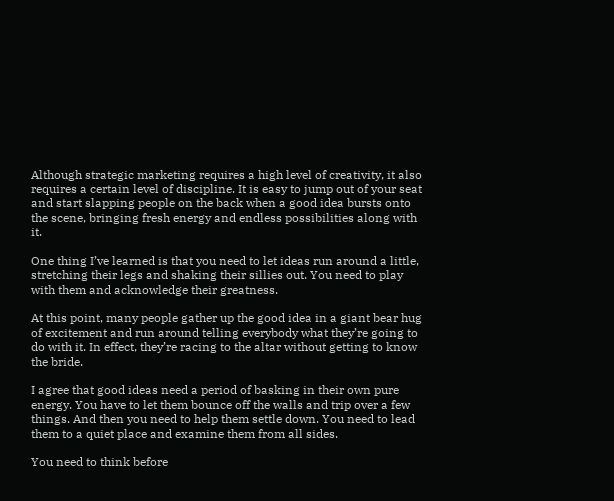Although strategic marketing requires a high level of creativity, it also requires a certain level of discipline. It is easy to jump out of your seat and start slapping people on the back when a good idea bursts onto the scene, bringing fresh energy and endless possibilities along with it.

One thing I’ve learned is that you need to let ideas run around a little, stretching their legs and shaking their sillies out. You need to play with them and acknowledge their greatness.

At this point, many people gather up the good idea in a giant bear hug of excitement and run around telling everybody what they’re going to do with it. In effect, they’re racing to the altar without getting to know the bride.

I agree that good ideas need a period of basking in their own pure energy. You have to let them bounce off the walls and trip over a few things. And then you need to help them settle down. You need to lead them to a quiet place and examine them from all sides.

You need to think before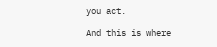you act.

And this is where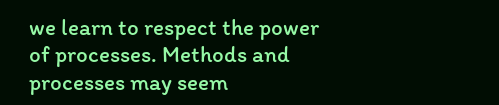we learn to respect the power of processes. Methods and processes may seem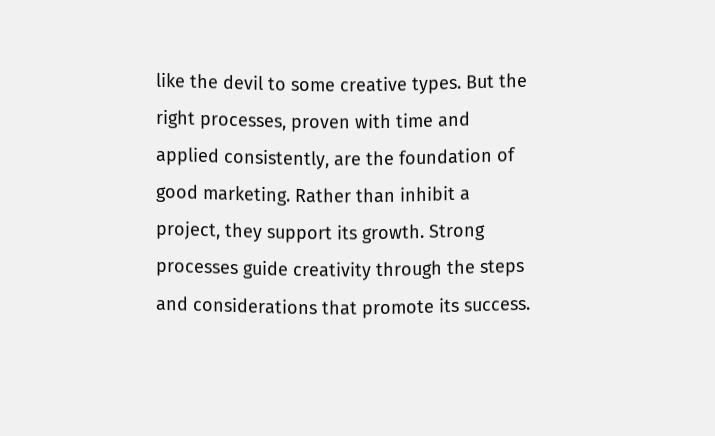like the devil to some creative types. But the right processes, proven with time and applied consistently, are the foundation of good marketing. Rather than inhibit a project, they support its growth. Strong processes guide creativity through the steps and considerations that promote its success.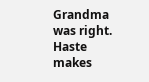Grandma was right. Haste makes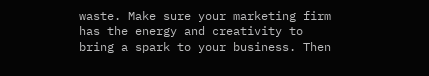waste. Make sure your marketing firm has the energy and creativity to bring a spark to your business. Then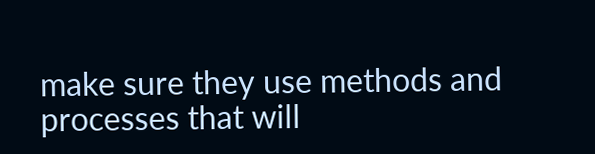make sure they use methods and processes that will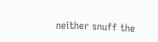neither snuff the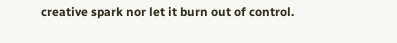creative spark nor let it burn out of control.